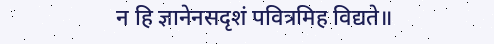न हि ज्ञानेनसदृशं पवित्रमिह विद्यते॥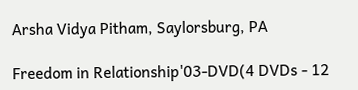Arsha Vidya Pitham, Saylorsburg, PA

Freedom in Relationship'03-DVD(4 DVDs - 12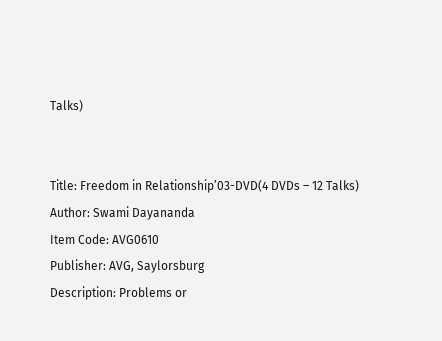Talks)


Title: Freedom in Relationship’03-DVD(4 DVDs – 12 Talks)
Author: Swami Dayananda
Item Code: AVG0610
Publisher: AVG, Saylorsburg
Description: Problems or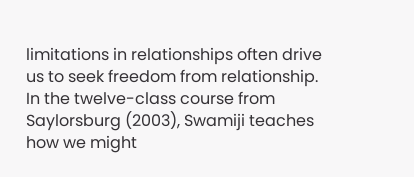limitations in relationships often drive us to seek freedom from relationship. In the twelve-class course from Saylorsburg (2003), Swamiji teaches how we might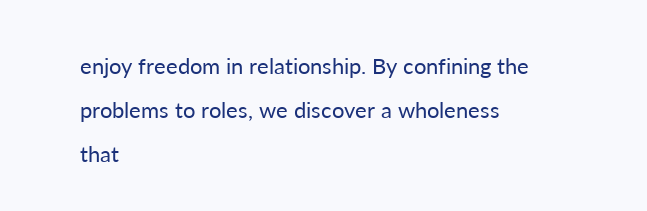enjoy freedom in relationship. By confining the problems to roles, we discover a wholeness that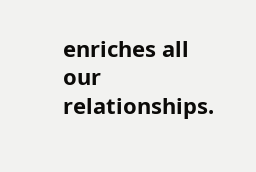enriches all our relationships.